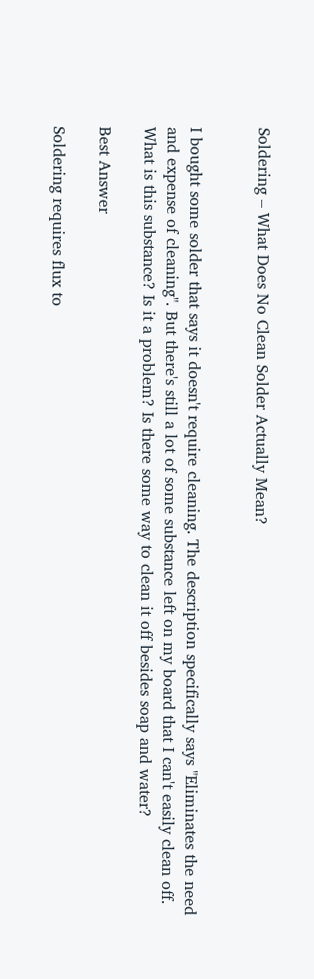Soldering – What Does No Clean Solder Actually Mean?


I bought some solder that says it doesn't require cleaning. The description specifically says "Eliminates the need and expense of cleaning". But there's still a lot of some substance left on my board that I can't easily clean off. What is this substance? Is it a problem? Is there some way to clean it off besides soap and water?

Best Answer

Soldering requires flux to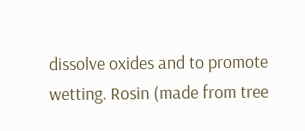dissolve oxides and to promote wetting. Rosin (made from tree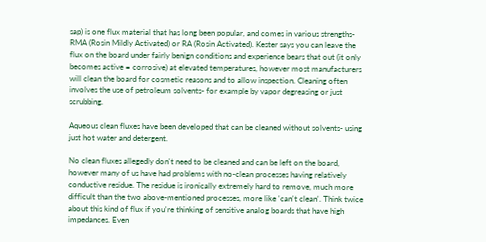sap) is one flux material that has long been popular, and comes in various strengths- RMA (Rosin Mildly Activated) or RA (Rosin Activated). Kester says you can leave the flux on the board under fairly benign conditions and experience bears that out (it only becomes active = corrosive) at elevated temperatures, however most manufacturers will clean the board for cosmetic reasons and to allow inspection. Cleaning often involves the use of petroleum solvents- for example by vapor degreasing or just scrubbing.

Aqueous clean fluxes have been developed that can be cleaned without solvents- using just hot water and detergent.

No clean fluxes allegedly don't need to be cleaned and can be left on the board, however many of us have had problems with no-clean processes having relatively conductive residue. The residue is ironically extremely hard to remove, much more difficult than the two above-mentioned processes, more like 'can't clean'. Think twice about this kind of flux if you're thinking of sensitive analog boards that have high impedances. Even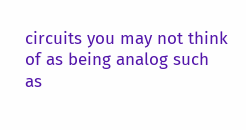circuits you may not think of as being analog such as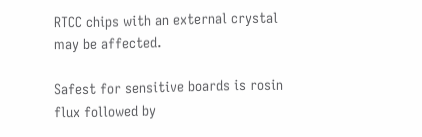RTCC chips with an external crystal may be affected.

Safest for sensitive boards is rosin flux followed by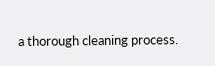a thorough cleaning process.